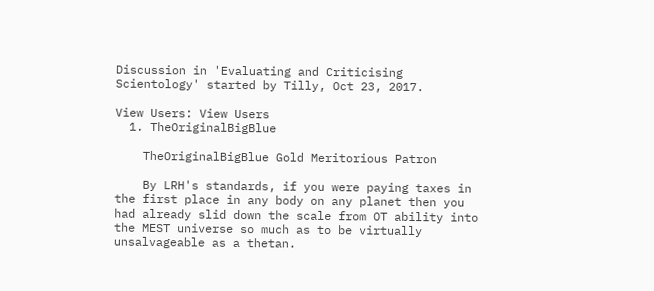Discussion in 'Evaluating and Criticising Scientology' started by Tilly, Oct 23, 2017.

View Users: View Users
  1. TheOriginalBigBlue

    TheOriginalBigBlue Gold Meritorious Patron

    By LRH's standards, if you were paying taxes in the first place in any body on any planet then you had already slid down the scale from OT ability into the MEST universe so much as to be virtually unsalvageable as a thetan.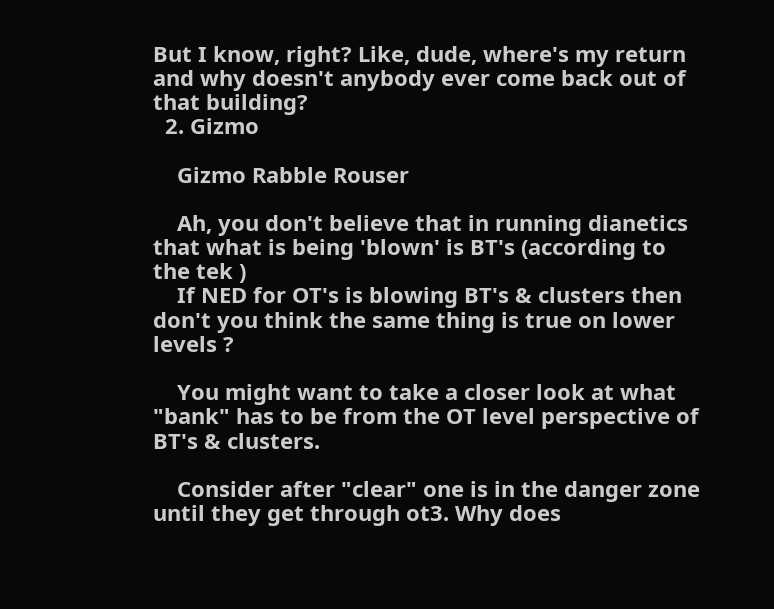But I know, right? Like, dude, where's my return and why doesn't anybody ever come back out of that building?
  2. Gizmo

    Gizmo Rabble Rouser

    Ah, you don't believe that in running dianetics that what is being 'blown' is BT's (according to the tek )
    If NED for OT's is blowing BT's & clusters then don't you think the same thing is true on lower levels ?

    You might want to take a closer look at what "bank" has to be from the OT level perspective of BT's & clusters.

    Consider after "clear" one is in the danger zone until they get through ot3. Why does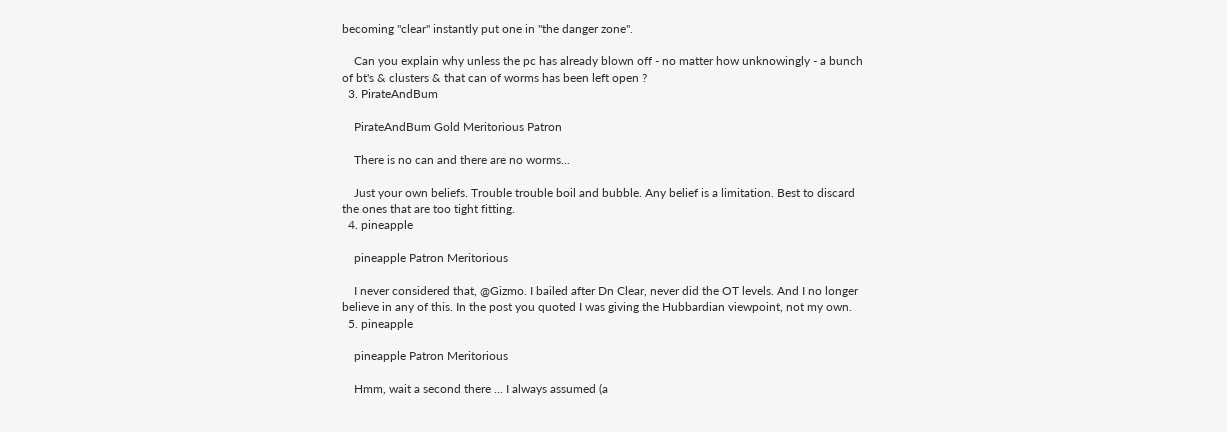becoming "clear" instantly put one in "the danger zone".

    Can you explain why unless the pc has already blown off - no matter how unknowingly - a bunch of bt's & clusters & that can of worms has been left open ?
  3. PirateAndBum

    PirateAndBum Gold Meritorious Patron

    There is no can and there are no worms...

    Just your own beliefs. Trouble trouble boil and bubble. Any belief is a limitation. Best to discard the ones that are too tight fitting.
  4. pineapple

    pineapple Patron Meritorious

    I never considered that, @Gizmo. I bailed after Dn Clear, never did the OT levels. And I no longer believe in any of this. In the post you quoted I was giving the Hubbardian viewpoint, not my own.
  5. pineapple

    pineapple Patron Meritorious

    Hmm, wait a second there ... I always assumed (a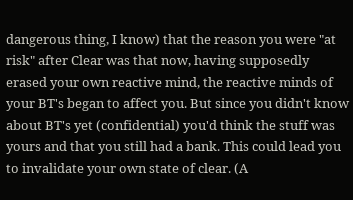dangerous thing, I know) that the reason you were "at risk" after Clear was that now, having supposedly erased your own reactive mind, the reactive minds of your BT's began to affect you. But since you didn't know about BT's yet (confidential) you'd think the stuff was yours and that you still had a bank. This could lead you to invalidate your own state of clear. (A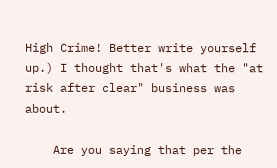High Crime! Better write yourself up.) I thought that's what the "at risk after clear" business was about.

    Are you saying that per the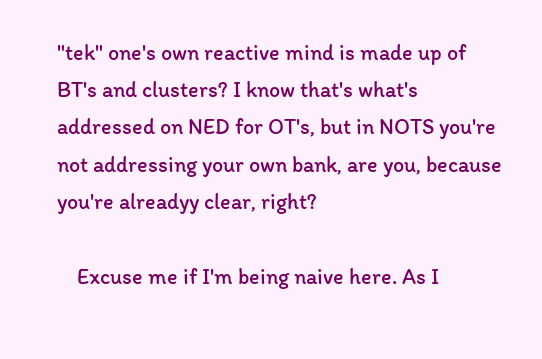"tek" one's own reactive mind is made up of BT's and clusters? I know that's what's addressed on NED for OT's, but in NOTS you're not addressing your own bank, are you, because you're alreadyy clear, right?

    Excuse me if I'm being naive here. As I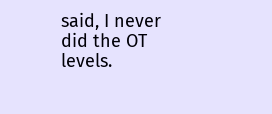said, I never did the OT levels.